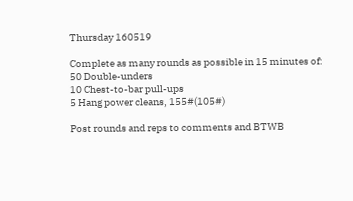Thursday 160519

Complete as many rounds as possible in 15 minutes of:
50 Double-unders
10 Chest-to-bar pull-ups
5 Hang power cleans, 155#(105#)

Post rounds and reps to comments and BTWB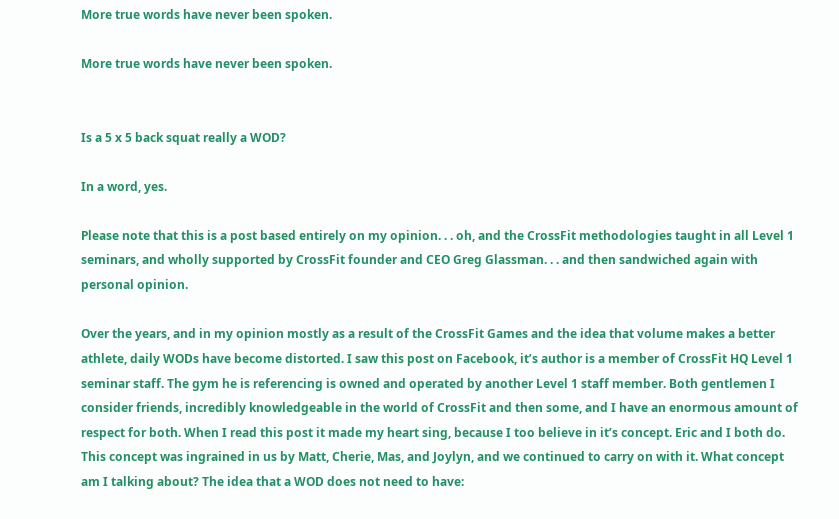More true words have never been spoken.

More true words have never been spoken.


Is a 5 x 5 back squat really a WOD?

In a word, yes.

Please note that this is a post based entirely on my opinion. . . oh, and the CrossFit methodologies taught in all Level 1 seminars, and wholly supported by CrossFit founder and CEO Greg Glassman. . . and then sandwiched again with personal opinion.

Over the years, and in my opinion mostly as a result of the CrossFit Games and the idea that volume makes a better athlete, daily WODs have become distorted. I saw this post on Facebook, it’s author is a member of CrossFit HQ Level 1 seminar staff. The gym he is referencing is owned and operated by another Level 1 staff member. Both gentlemen I consider friends, incredibly knowledgeable in the world of CrossFit and then some, and I have an enormous amount of respect for both. When I read this post it made my heart sing, because I too believe in it’s concept. Eric and I both do. This concept was ingrained in us by Matt, Cherie, Mas, and Joylyn, and we continued to carry on with it. What concept am I talking about? The idea that a WOD does not need to have: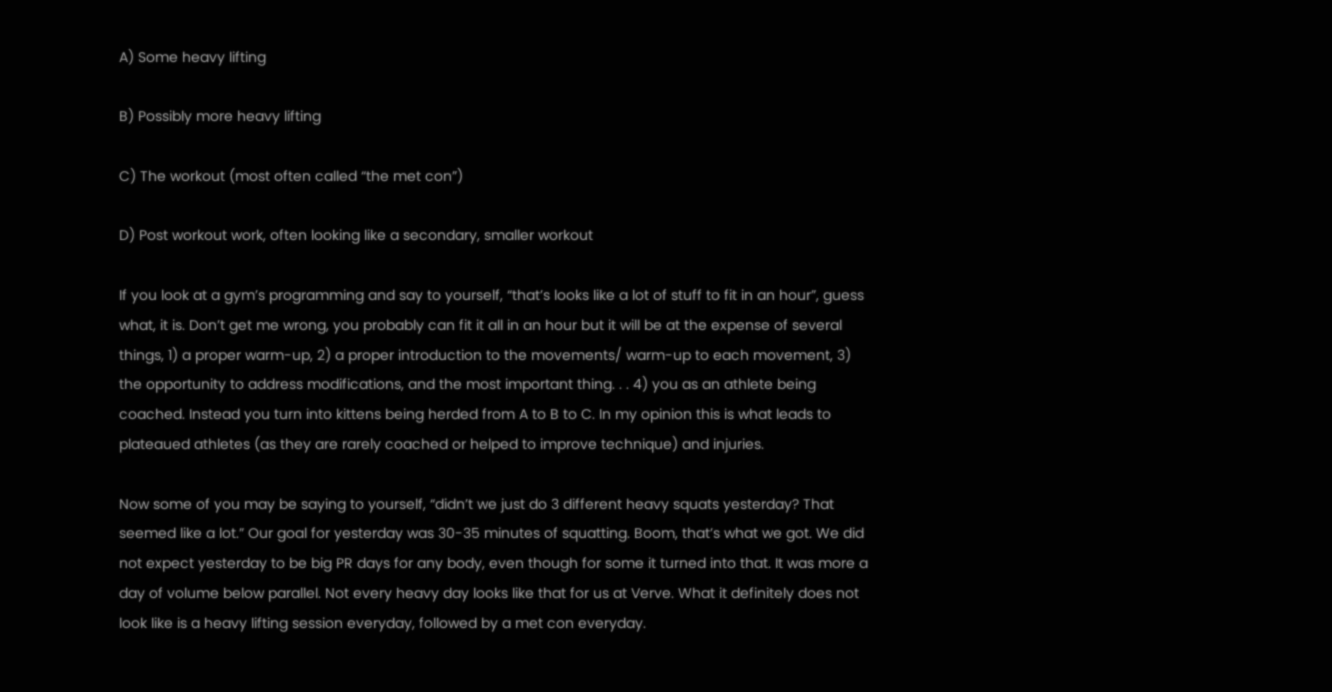A) Some heavy lifting

B) Possibly more heavy lifting

C) The workout (most often called “the met con”)

D) Post workout work, often looking like a secondary, smaller workout

If you look at a gym’s programming and say to yourself, “that’s looks like a lot of stuff to fit in an hour”, guess what, it is. Don’t get me wrong, you probably can fit it all in an hour but it will be at the expense of several things, 1) a proper warm-up, 2) a proper introduction to the movements/ warm-up to each movement, 3) the opportunity to address modifications, and the most important thing. . . 4) you as an athlete being coached. Instead you turn into kittens being herded from A to B to C. In my opinion this is what leads to plateaued athletes (as they are rarely coached or helped to improve technique) and injuries.

Now some of you may be saying to yourself, “didn’t we just do 3 different heavy squats yesterday? That seemed like a lot.” Our goal for yesterday was 30-35 minutes of squatting. Boom, that’s what we got. We did not expect yesterday to be big PR days for any body, even though for some it turned into that. It was more a day of volume below parallel. Not every heavy day looks like that for us at Verve. What it definitely does not look like is a heavy lifting session everyday, followed by a met con everyday.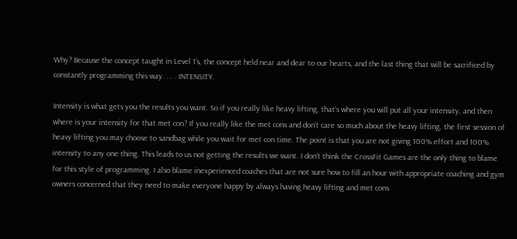Why? Because the concept taught in Level 1’s, the concept held near and dear to our hearts, and the last thing that will be sacrificed by constantly programming this way. . . . INTENSITY.

Intensity is what gets you the results you want. So if you really like heavy lifting, that’s where you will put all your intensity, and then where is your intensity for that met con? If you really like the met cons and don’t care so much about the heavy lifting, the first session of heavy lifting you may choose to sandbag while you wait for met con time. The point is that you are not giving 100% effort and 100% intensity to any one thing. This leads to us not getting the results we want. I don’t think the CrossFit Games are the only thing to blame for this style of programming. I also blame inexperienced coaches that are not sure how to fill an hour with appropriate coaching and gym owners concerned that they need to make everyone happy by always having heavy lifting and met cons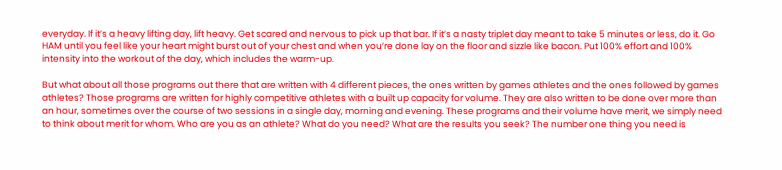everyday. If it’s a heavy lifting day, lift heavy. Get scared and nervous to pick up that bar. If it’s a nasty triplet day meant to take 5 minutes or less, do it. Go HAM until you feel like your heart might burst out of your chest and when you’re done lay on the floor and sizzle like bacon. Put 100% effort and 100% intensity into the workout of the day, which includes the warm-up.

But what about all those programs out there that are written with 4 different pieces, the ones written by games athletes and the ones followed by games athletes? Those programs are written for highly competitive athletes with a built up capacity for volume. They are also written to be done over more than an hour, sometimes over the course of two sessions in a single day, morning and evening. These programs and their volume have merit, we simply need to think about merit for whom. Who are you as an athlete? What do you need? What are the results you seek? The number one thing you need is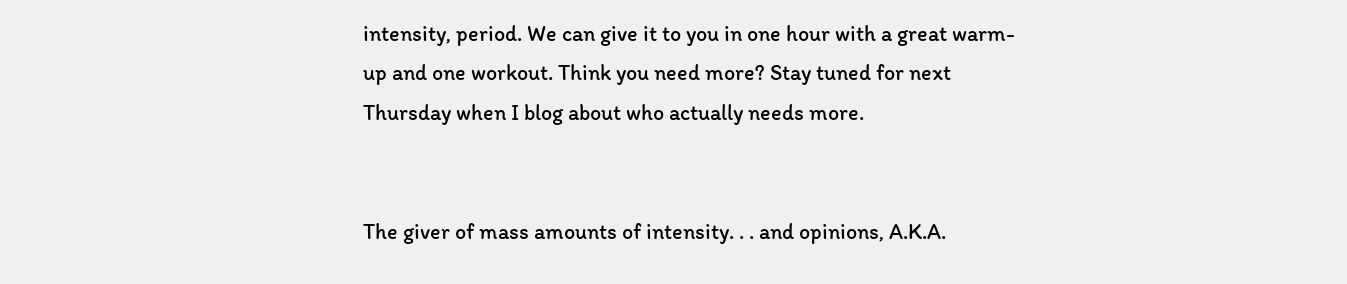intensity, period. We can give it to you in one hour with a great warm-up and one workout. Think you need more? Stay tuned for next Thursday when I blog about who actually needs more.


The giver of mass amounts of intensity. . . and opinions, A.K.A.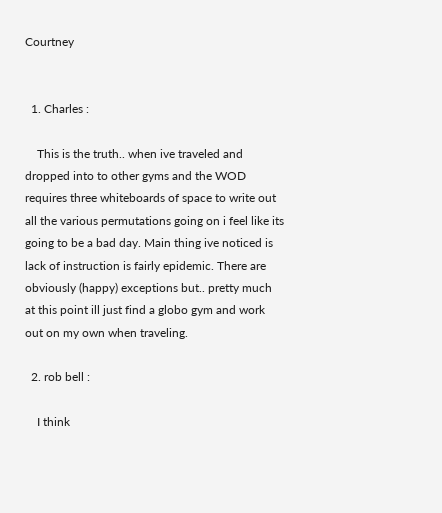Courtney


  1. Charles :

    This is the truth.. when ive traveled and dropped into to other gyms and the WOD requires three whiteboards of space to write out all the various permutations going on i feel like its going to be a bad day. Main thing ive noticed is lack of instruction is fairly epidemic. There are obviously (happy) exceptions but.. pretty much at this point ill just find a globo gym and work out on my own when traveling.

  2. rob bell :

    I think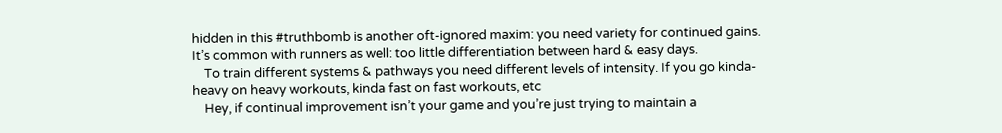hidden in this #truthbomb is another oft-ignored maxim: you need variety for continued gains. It’s common with runners as well: too little differentiation between hard & easy days.
    To train different systems & pathways you need different levels of intensity. If you go kinda-heavy on heavy workouts, kinda fast on fast workouts, etc
    Hey, if continual improvement isn’t your game and you’re just trying to maintain a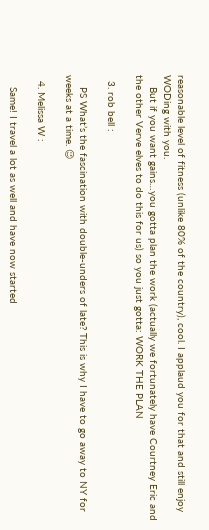reasonable level of fitness (unlike 80% of the country), cool. I applaud you for that and still enjoy WODing with you.
    But if you want gains…you gotta plan the work (actually we fortunately have Courtney Eric and the other Verve elves to do this for us) so you just gotta: WORK THE PLAN

  3. rob bell :

    PS What’s the fascination with double-unders of late? This is why I have to go away to NY for weeks at a time. 😉

  4. Melissa W :

    Same! I travel a lot as well and have now started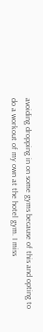avoiding dropping in on some gyms because of this and opting to do a workout of my own at the hotel gym. I miss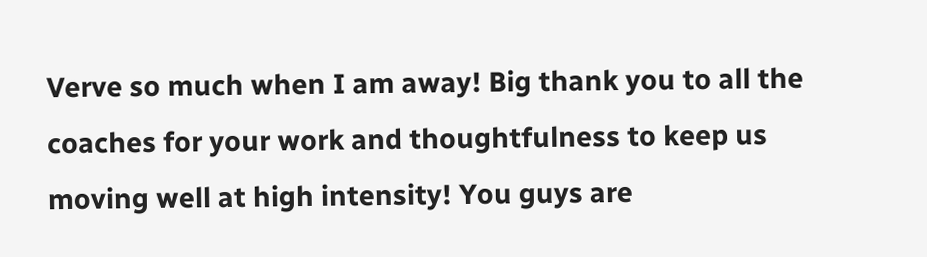Verve so much when I am away! Big thank you to all the coaches for your work and thoughtfulness to keep us moving well at high intensity! You guys are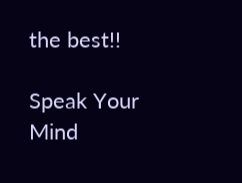the best!!

Speak Your Mind